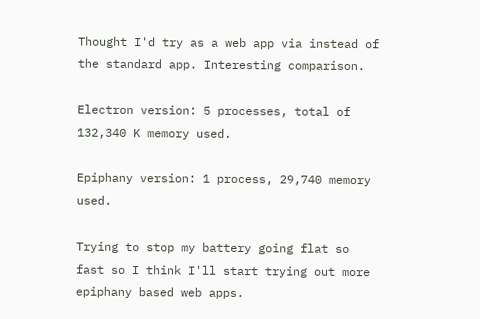Thought I'd try as a web app via instead of the standard app. Interesting comparison.

Electron version: 5 processes, total of 132,340 K memory used.

Epiphany version: 1 process, 29,740 memory used.

Trying to stop my battery going flat so fast so I think I'll start trying out more epiphany based web apps.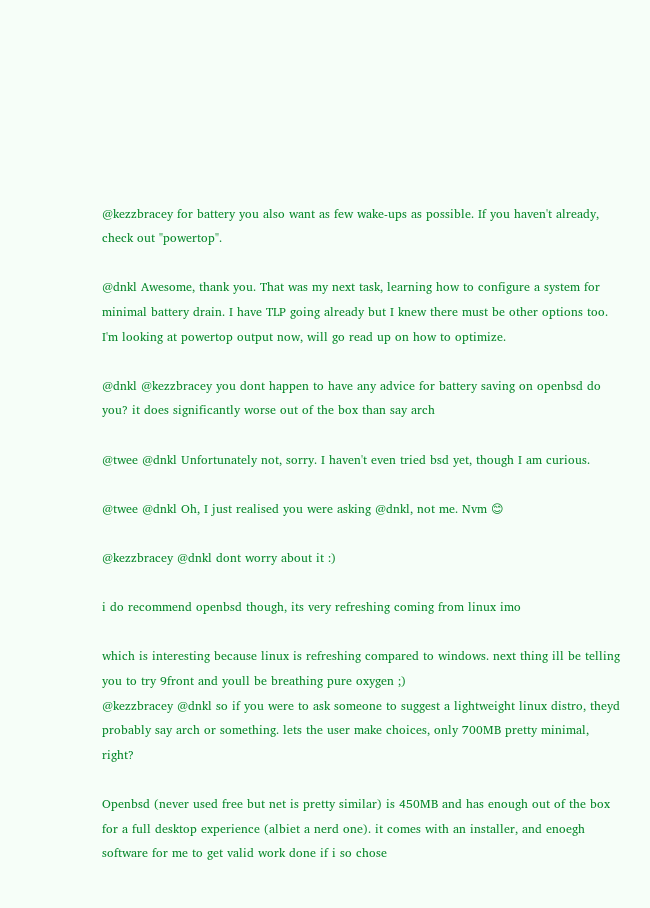@kezzbracey for battery you also want as few wake-ups as possible. If you haven't already, check out "powertop".

@dnkl Awesome, thank you. That was my next task, learning how to configure a system for minimal battery drain. I have TLP going already but I knew there must be other options too. I'm looking at powertop output now, will go read up on how to optimize.

@dnkl @kezzbracey you dont happen to have any advice for battery saving on openbsd do you? it does significantly worse out of the box than say arch

@twee @dnkl Unfortunately not, sorry. I haven't even tried bsd yet, though I am curious.

@twee @dnkl Oh, I just realised you were asking @dnkl, not me. Nvm 😊

@kezzbracey @dnkl dont worry about it :)

i do recommend openbsd though, its very refreshing coming from linux imo

which is interesting because linux is refreshing compared to windows. next thing ill be telling you to try 9front and youll be breathing pure oxygen ;)
@kezzbracey @dnkl so if you were to ask someone to suggest a lightweight linux distro, theyd probably say arch or something. lets the user make choices, only 700MB pretty minimal, right?

Openbsd (never used free but net is pretty similar) is 450MB and has enough out of the box for a full desktop experience (albiet a nerd one). it comes with an installer, and enoegh software for me to get valid work done if i so chose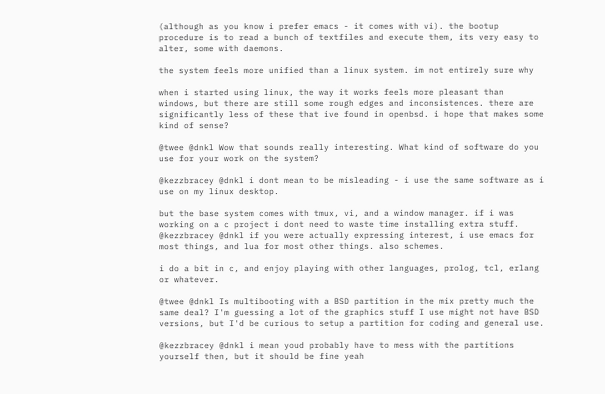(although as you know i prefer emacs - it comes with vi). the bootup procedure is to read a bunch of textfiles and execute them, its very easy to alter, some with daemons.

the system feels more unified than a linux system. im not entirely sure why

when i started using linux, the way it works feels more pleasant than windows, but there are still some rough edges and inconsistences. there are significantly less of these that ive found in openbsd. i hope that makes some kind of sense?

@twee @dnkl Wow that sounds really interesting. What kind of software do you use for your work on the system?

@kezzbracey @dnkl i dont mean to be misleading - i use the same software as i use on my linux desktop.

but the base system comes with tmux, vi, and a window manager. if i was working on a c project i dont need to waste time installing extra stuff.
@kezzbracey @dnkl if you were actually expressing interest, i use emacs for most things, and lua for most other things. also schemes.

i do a bit in c, and enjoy playing with other languages, prolog, tcl, erlang or whatever.

@twee @dnkl Is multibooting with a BSD partition in the mix pretty much the same deal? I'm guessing a lot of the graphics stuff I use might not have BSD versions, but I'd be curious to setup a partition for coding and general use.

@kezzbracey @dnkl i mean youd probably have to mess with the partitions yourself then, but it should be fine yeah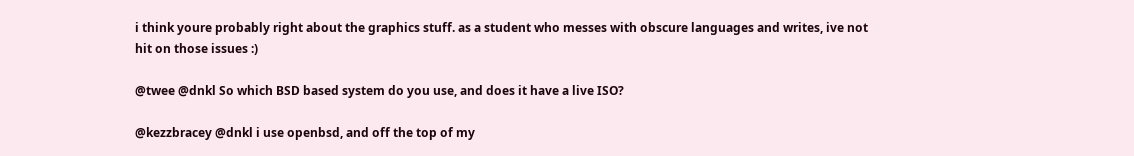i think youre probably right about the graphics stuff. as a student who messes with obscure languages and writes, ive not hit on those issues :)

@twee @dnkl So which BSD based system do you use, and does it have a live ISO?

@kezzbracey @dnkl i use openbsd, and off the top of my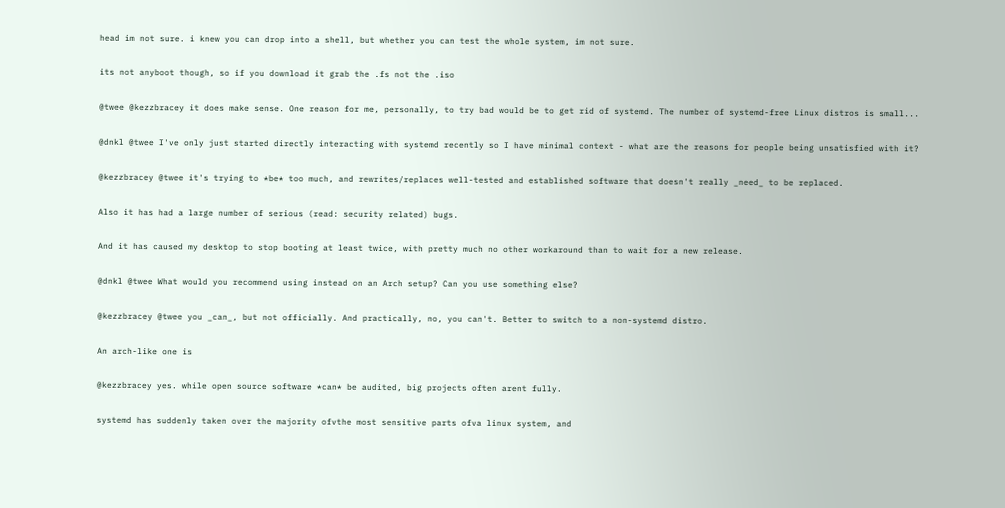head im not sure. i knew you can drop into a shell, but whether you can test the whole system, im not sure.

its not anyboot though, so if you download it grab the .fs not the .iso

@twee @kezzbracey it does make sense. One reason for me, personally, to try bad would be to get rid of systemd. The number of systemd-free Linux distros is small...

@dnkl @twee I've only just started directly interacting with systemd recently so I have minimal context - what are the reasons for people being unsatisfied with it?

@kezzbracey @twee it's trying to *be* too much, and rewrites/replaces well-tested and established software that doesn't really _need_ to be replaced.

Also it has had a large number of serious (read: security related) bugs.

And it has caused my desktop to stop booting at least twice, with pretty much no other workaround than to wait for a new release.

@dnkl @twee What would you recommend using instead on an Arch setup? Can you use something else?

@kezzbracey @twee you _can_, but not officially. And practically, no, you can't. Better to switch to a non-systemd distro.

An arch-like one is

@kezzbracey yes. while open source software *can* be audited, big projects often arent fully.

systemd has suddenly taken over the majority ofvthe most sensitive parts ofva linux system, and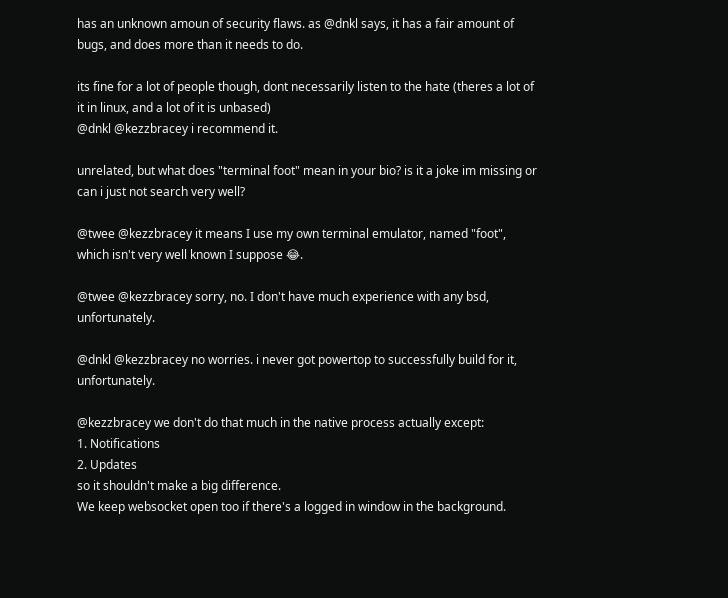has an unknown amoun of security flaws. as @dnkl says, it has a fair amount of bugs, and does more than it needs to do.

its fine for a lot of people though, dont necessarily listen to the hate (theres a lot of it in linux, and a lot of it is unbased)
@dnkl @kezzbracey i recommend it.

unrelated, but what does "terminal foot" mean in your bio? is it a joke im missing or can i just not search very well?

@twee @kezzbracey it means I use my own terminal emulator, named "foot", which isn't very well known I suppose 😂.

@twee @kezzbracey sorry, no. I don't have much experience with any bsd, unfortunately.

@dnkl @kezzbracey no worries. i never got powertop to successfully build for it, unfortunately.

@kezzbracey we don't do that much in the native process actually except:
1. Notifications
2. Updates
so it shouldn't make a big difference.
We keep websocket open too if there's a logged in window in the background.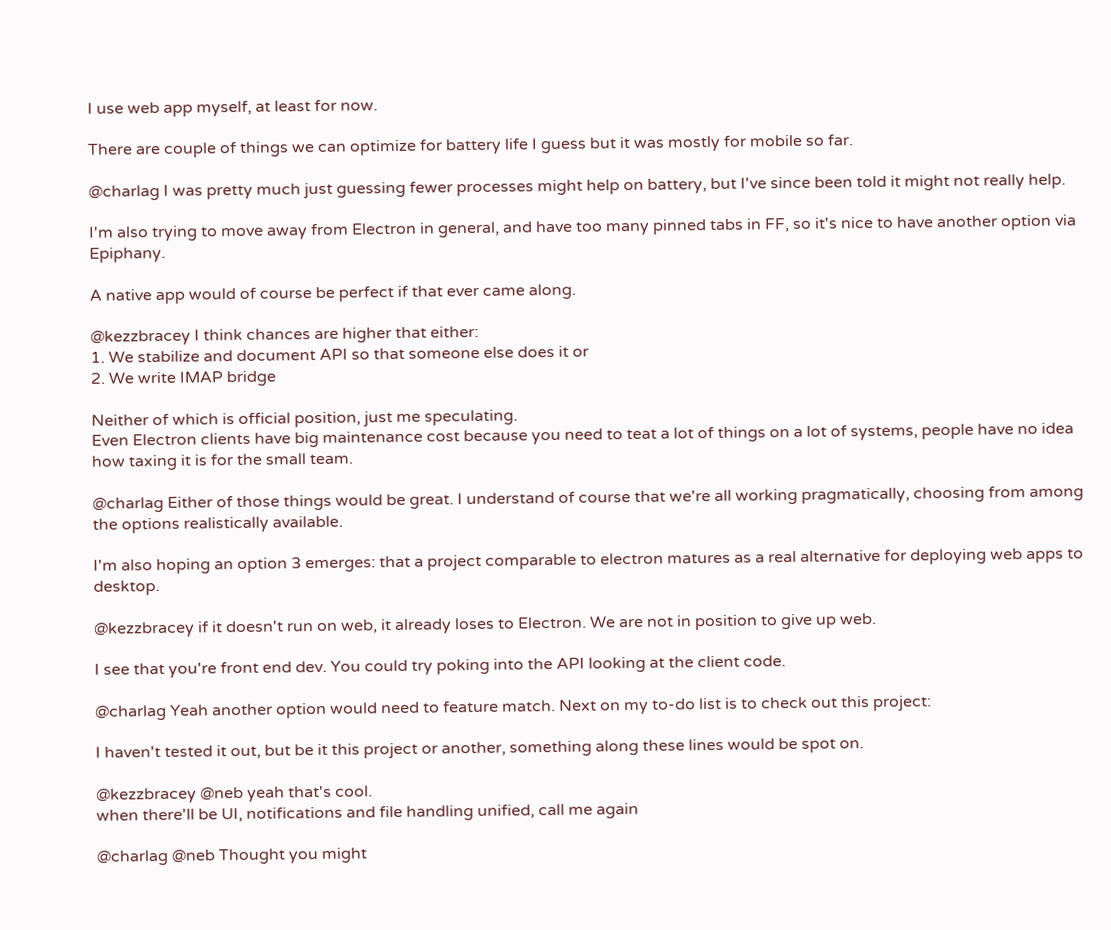I use web app myself, at least for now.

There are couple of things we can optimize for battery life I guess but it was mostly for mobile so far.

@charlag I was pretty much just guessing fewer processes might help on battery, but I've since been told it might not really help.

I'm also trying to move away from Electron in general, and have too many pinned tabs in FF, so it's nice to have another option via Epiphany.

A native app would of course be perfect if that ever came along.

@kezzbracey I think chances are higher that either:
1. We stabilize and document API so that someone else does it or
2. We write IMAP bridge

Neither of which is official position, just me speculating.
Even Electron clients have big maintenance cost because you need to teat a lot of things on a lot of systems, people have no idea how taxing it is for the small team.

@charlag Either of those things would be great. I understand of course that we're all working pragmatically, choosing from among the options realistically available.

I'm also hoping an option 3 emerges: that a project comparable to electron matures as a real alternative for deploying web apps to desktop.

@kezzbracey if it doesn't run on web, it already loses to Electron. We are not in position to give up web.

I see that you're front end dev. You could try poking into the API looking at the client code.

@charlag Yeah another option would need to feature match. Next on my to-do list is to check out this project:

I haven't tested it out, but be it this project or another, something along these lines would be spot on.

@kezzbracey @neb yeah that's cool.
when there'll be UI, notifications and file handling unified, call me again

@charlag @neb Thought you might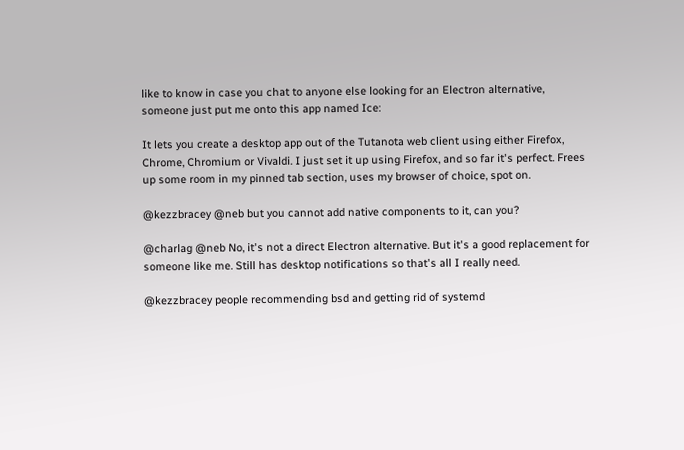like to know in case you chat to anyone else looking for an Electron alternative, someone just put me onto this app named Ice:

It lets you create a desktop app out of the Tutanota web client using either Firefox, Chrome, Chromium or Vivaldi. I just set it up using Firefox, and so far it's perfect. Frees up some room in my pinned tab section, uses my browser of choice, spot on.

@kezzbracey @neb but you cannot add native components to it, can you?

@charlag @neb No, it's not a direct Electron alternative. But it's a good replacement for someone like me. Still has desktop notifications so that's all I really need.

@kezzbracey people recommending bsd and getting rid of systemd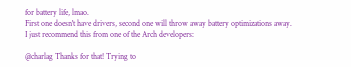for battery life, lmao.
First one doesn't have drivers, second one will throw away battery optimizations away.
I just recommend this from one of the Arch developers:

@charlag Thanks for that! Trying to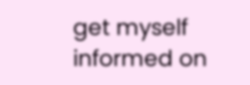get myself informed on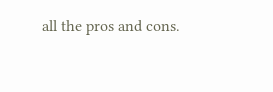all the pros and cons.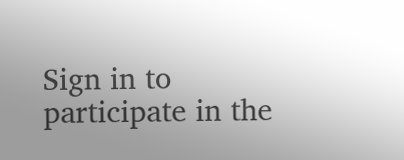Sign in to participate in the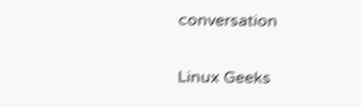conversation

Linux Geeks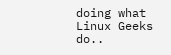doing what Linux Geeks do..